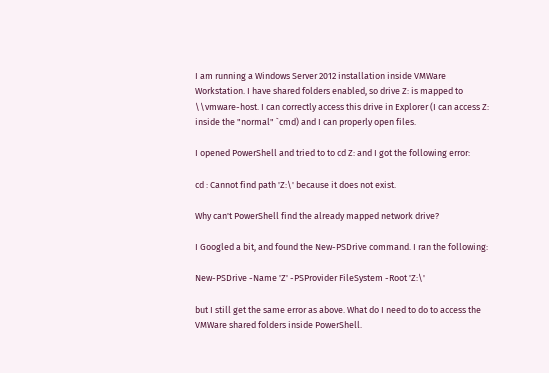I am running a Windows Server 2012 installation inside VMWare Workstation. I have shared folders enabled, so drive Z: is mapped to \\vmware-host. I can correctly access this drive in Explorer (I can access Z: inside the "normal" `cmd) and I can properly open files.

I opened PowerShell and tried to to cd Z: and I got the following error:

cd : Cannot find path 'Z:\' because it does not exist.

Why can't PowerShell find the already mapped network drive?

I Googled a bit, and found the New-PSDrive command. I ran the following:

New-PSDrive -Name 'Z' -PSProvider FileSystem -Root 'Z:\'

but I still get the same error as above. What do I need to do to access the VMWare shared folders inside PowerShell.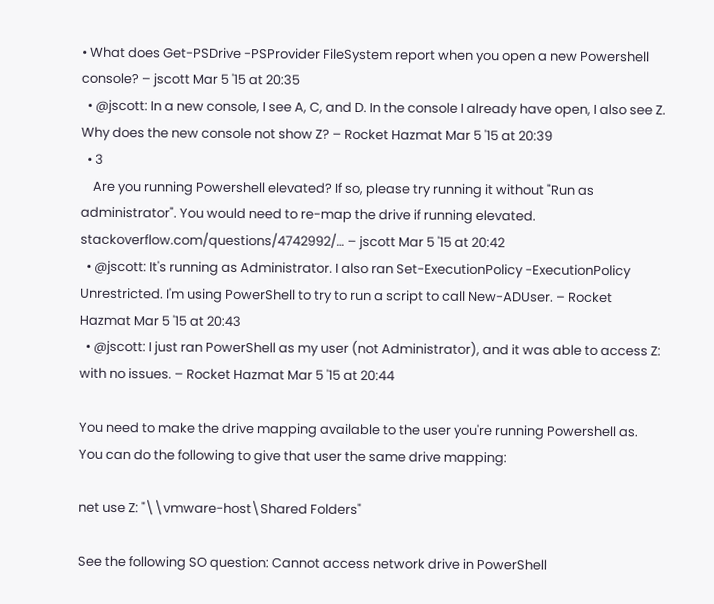• What does Get-PSDrive -PSProvider FileSystem report when you open a new Powershell console? – jscott Mar 5 '15 at 20:35
  • @jscott: In a new console, I see A, C, and D. In the console I already have open, I also see Z. Why does the new console not show Z? – Rocket Hazmat Mar 5 '15 at 20:39
  • 3
    Are you running Powershell elevated? If so, please try running it without "Run as administrator". You would need to re-map the drive if running elevated. stackoverflow.com/questions/4742992/… – jscott Mar 5 '15 at 20:42
  • @jscott: It's running as Administrator. I also ran Set-ExecutionPolicy -ExecutionPolicy Unrestricted. I'm using PowerShell to try to run a script to call New-ADUser. – Rocket Hazmat Mar 5 '15 at 20:43
  • @jscott: I just ran PowerShell as my user (not Administrator), and it was able to access Z: with no issues. – Rocket Hazmat Mar 5 '15 at 20:44

You need to make the drive mapping available to the user you're running Powershell as. You can do the following to give that user the same drive mapping:

net use Z: "\\vmware-host\Shared Folders"

See the following SO question: Cannot access network drive in PowerShell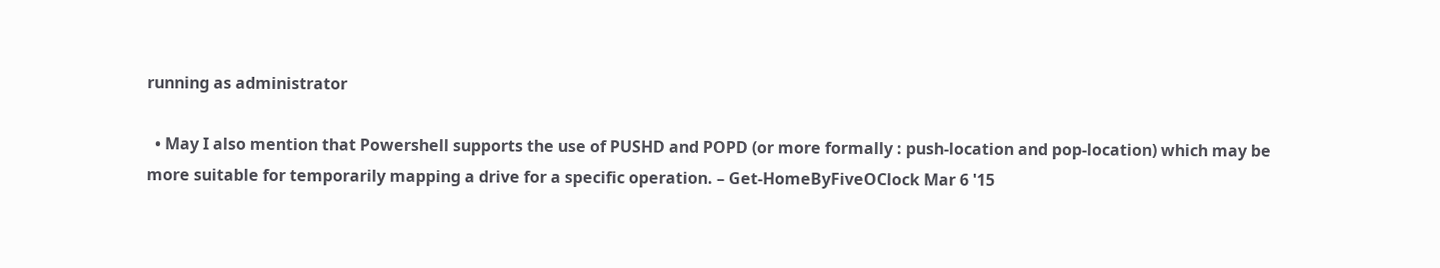running as administrator

  • May I also mention that Powershell supports the use of PUSHD and POPD (or more formally : push-location and pop-location) which may be more suitable for temporarily mapping a drive for a specific operation. – Get-HomeByFiveOClock Mar 6 '15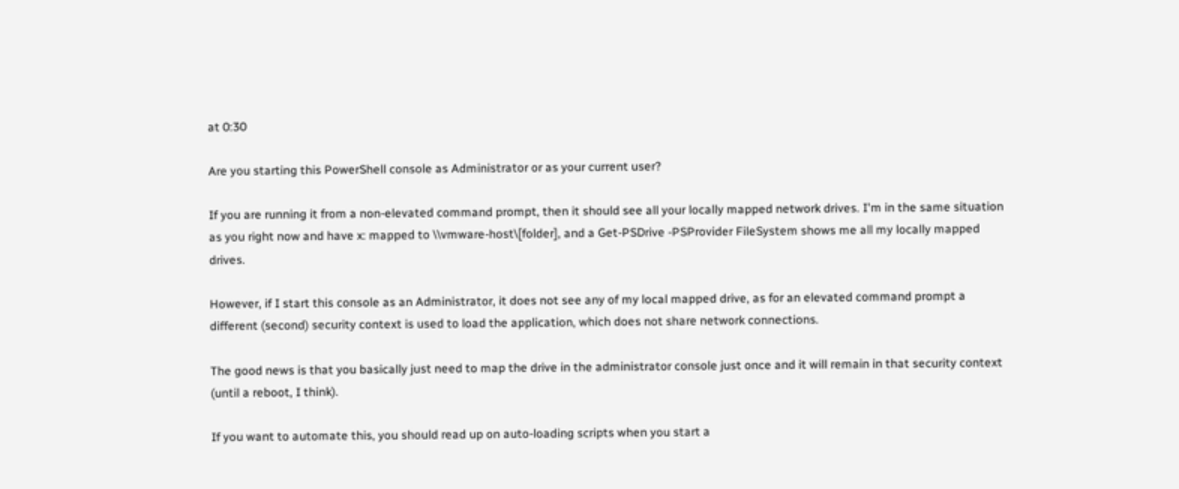at 0:30

Are you starting this PowerShell console as Administrator or as your current user?

If you are running it from a non-elevated command prompt, then it should see all your locally mapped network drives. I'm in the same situation as you right now and have x: mapped to \\vmware-host\[folder], and a Get-PSDrive -PSProvider FileSystem shows me all my locally mapped drives.

However, if I start this console as an Administrator, it does not see any of my local mapped drive, as for an elevated command prompt a different (second) security context is used to load the application, which does not share network connections.

The good news is that you basically just need to map the drive in the administrator console just once and it will remain in that security context (until a reboot, I think).

If you want to automate this, you should read up on auto-loading scripts when you start a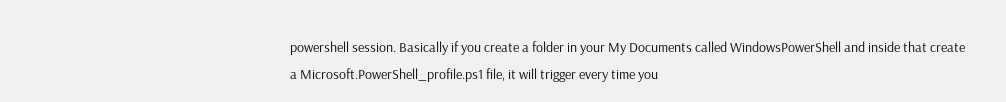powershell session. Basically if you create a folder in your My Documents called WindowsPowerShell and inside that create a Microsoft.PowerShell_profile.ps1 file, it will trigger every time you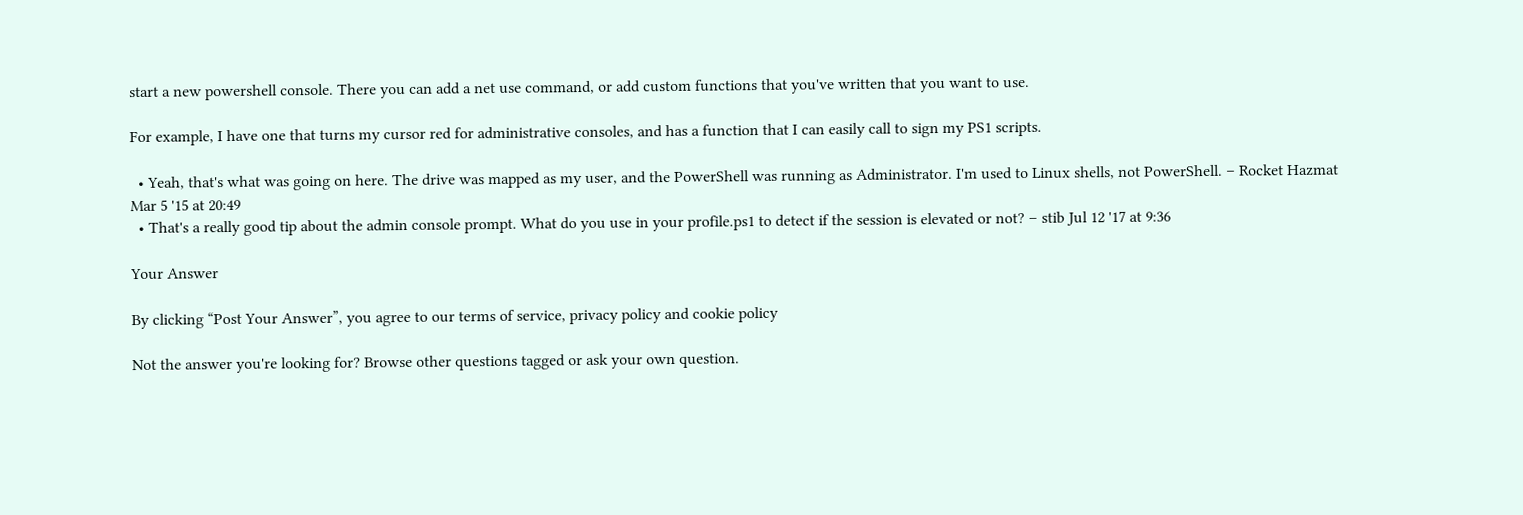start a new powershell console. There you can add a net use command, or add custom functions that you've written that you want to use.

For example, I have one that turns my cursor red for administrative consoles, and has a function that I can easily call to sign my PS1 scripts.

  • Yeah, that's what was going on here. The drive was mapped as my user, and the PowerShell was running as Administrator. I'm used to Linux shells, not PowerShell. – Rocket Hazmat Mar 5 '15 at 20:49
  • That's a really good tip about the admin console prompt. What do you use in your profile.ps1 to detect if the session is elevated or not? – stib Jul 12 '17 at 9:36

Your Answer

By clicking “Post Your Answer”, you agree to our terms of service, privacy policy and cookie policy

Not the answer you're looking for? Browse other questions tagged or ask your own question.